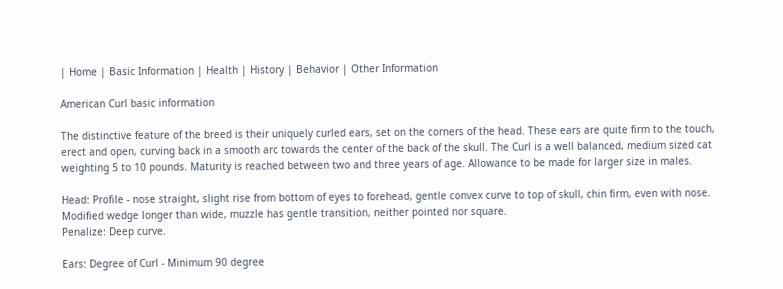| Home | Basic Information | Health | History | Behavior | Other Information

American Curl basic information

The distinctive feature of the breed is their uniquely curled ears, set on the corners of the head. These ears are quite firm to the touch, erect and open, curving back in a smooth arc towards the center of the back of the skull. The Curl is a well balanced, medium sized cat weighting 5 to 10 pounds. Maturity is reached between two and three years of age. Allowance to be made for larger size in males.

Head: Profile - nose straight, slight rise from bottom of eyes to forehead, gentle convex curve to top of skull, chin firm, even with nose. Modified wedge longer than wide, muzzle has gentle transition, neither pointed nor square.
Penalize: Deep curve.

Ears: Degree of Curl - Minimum 90 degree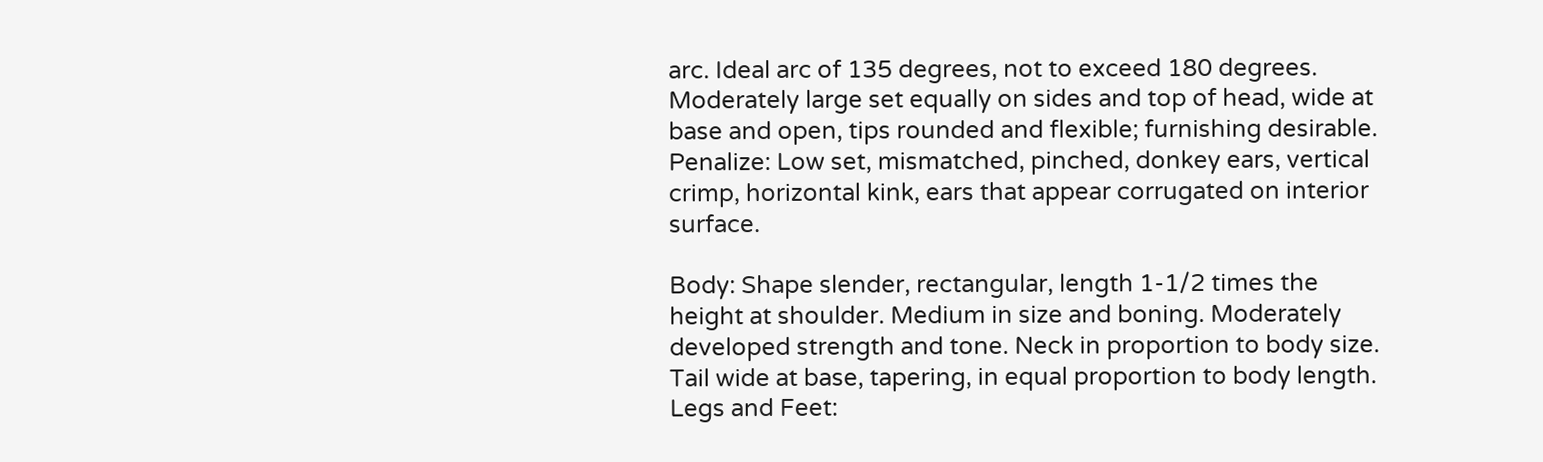arc. Ideal arc of 135 degrees, not to exceed 180 degrees. Moderately large set equally on sides and top of head, wide at base and open, tips rounded and flexible; furnishing desirable.
Penalize: Low set, mismatched, pinched, donkey ears, vertical crimp, horizontal kink, ears that appear corrugated on interior surface.

Body: Shape slender, rectangular, length 1-1/2 times the height at shoulder. Medium in size and boning. Moderately developed strength and tone. Neck in proportion to body size. Tail wide at base, tapering, in equal proportion to body length. Legs and Feet: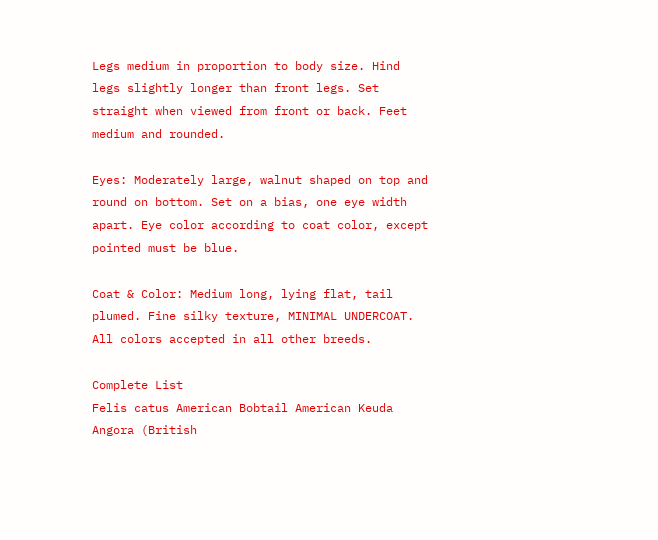Legs medium in proportion to body size. Hind legs slightly longer than front legs. Set straight when viewed from front or back. Feet medium and rounded.

Eyes: Moderately large, walnut shaped on top and round on bottom. Set on a bias, one eye width apart. Eye color according to coat color, except pointed must be blue.

Coat & Color: Medium long, lying flat, tail plumed. Fine silky texture, MINIMAL UNDERCOAT. All colors accepted in all other breeds.

Complete List
Felis catus American Bobtail American Keuda Angora (British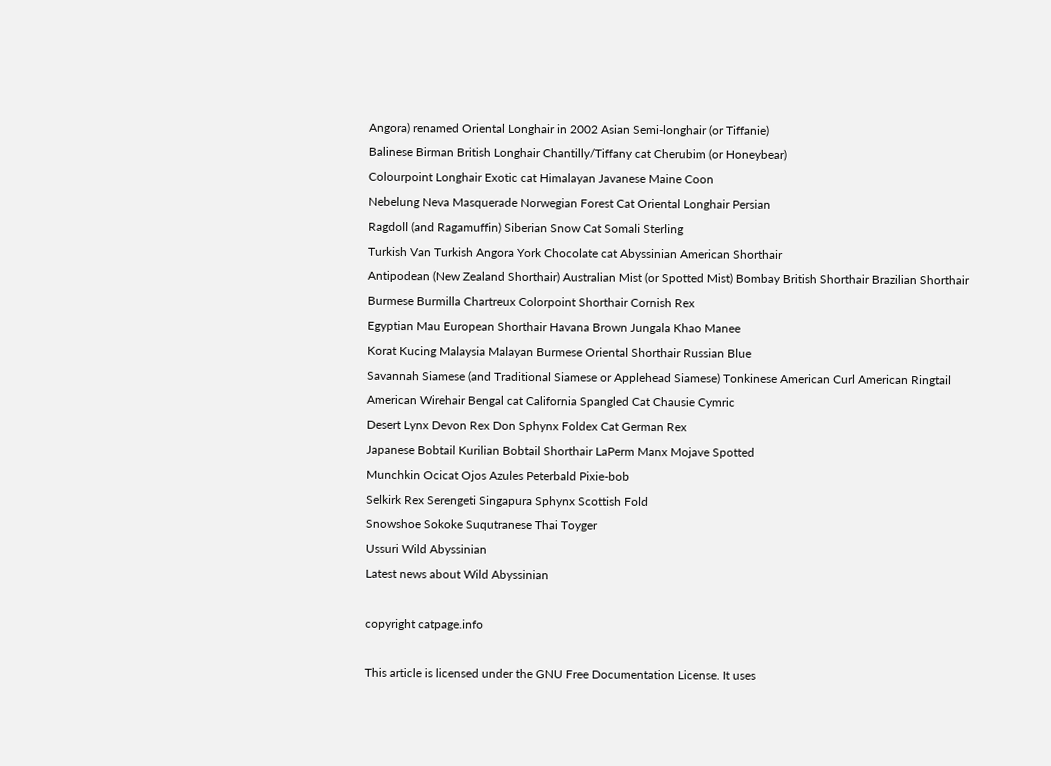Angora) renamed Oriental Longhair in 2002 Asian Semi-longhair (or Tiffanie)
Balinese Birman British Longhair Chantilly/Tiffany cat Cherubim (or Honeybear)
Colourpoint Longhair Exotic cat Himalayan Javanese Maine Coon
Nebelung Neva Masquerade Norwegian Forest Cat Oriental Longhair Persian
Ragdoll (and Ragamuffin) Siberian Snow Cat Somali Sterling
Turkish Van Turkish Angora York Chocolate cat Abyssinian American Shorthair
Antipodean (New Zealand Shorthair) Australian Mist (or Spotted Mist) Bombay British Shorthair Brazilian Shorthair
Burmese Burmilla Chartreux Colorpoint Shorthair Cornish Rex
Egyptian Mau European Shorthair Havana Brown Jungala Khao Manee
Korat Kucing Malaysia Malayan Burmese Oriental Shorthair Russian Blue
Savannah Siamese (and Traditional Siamese or Applehead Siamese) Tonkinese American Curl American Ringtail
American Wirehair Bengal cat California Spangled Cat Chausie Cymric
Desert Lynx Devon Rex Don Sphynx Foldex Cat German Rex
Japanese Bobtail Kurilian Bobtail Shorthair LaPerm Manx Mojave Spotted
Munchkin Ocicat Ojos Azules Peterbald Pixie-bob
Selkirk Rex Serengeti Singapura Sphynx Scottish Fold
Snowshoe Sokoke Suqutranese Thai Toyger
Ussuri Wild Abyssinian
Latest news about Wild Abyssinian

copyright catpage.info

This article is licensed under the GNU Free Documentation License. It uses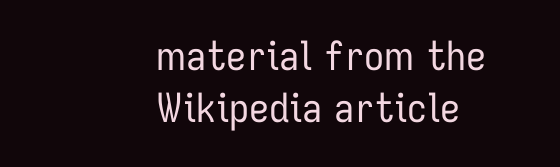material from the Wikipedia article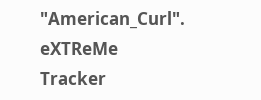"American_Curl".
eXTReMe Tracker